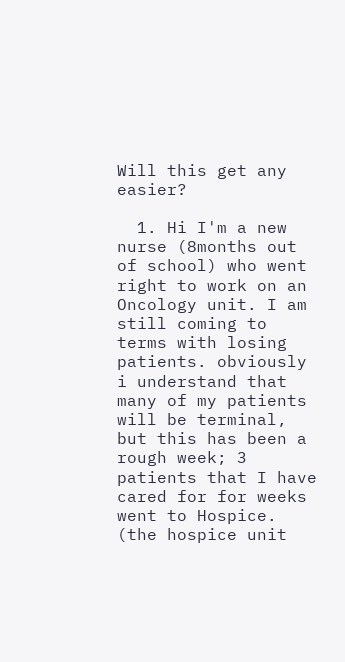Will this get any easier?

  1. Hi I'm a new nurse (8months out of school) who went right to work on an Oncology unit. I am still coming to terms with losing patients. obviously i understand that many of my patients will be terminal, but this has been a rough week; 3 patients that I have cared for for weeks went to Hospice. (the hospice unit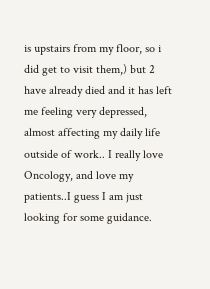is upstairs from my floor, so i did get to visit them,) but 2 have already died and it has left me feeling very depressed, almost affecting my daily life outside of work.. I really love Oncology, and love my patients..I guess I am just looking for some guidance.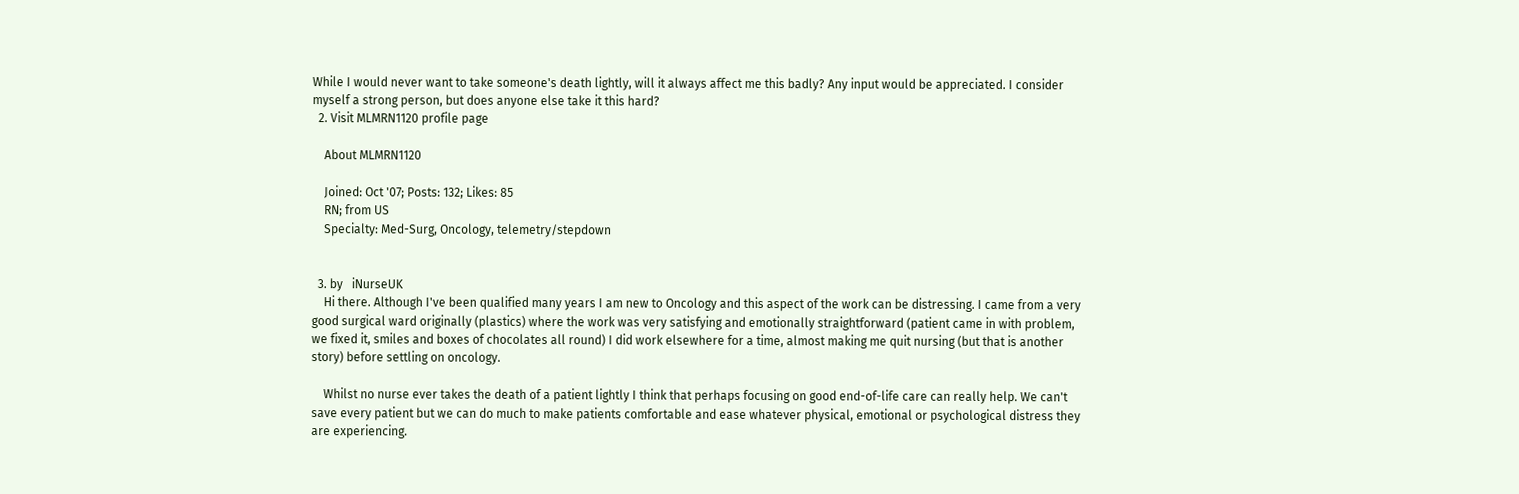While I would never want to take someone's death lightly, will it always affect me this badly? Any input would be appreciated. I consider myself a strong person, but does anyone else take it this hard?
  2. Visit MLMRN1120 profile page

    About MLMRN1120

    Joined: Oct '07; Posts: 132; Likes: 85
    RN; from US
    Specialty: Med-Surg, Oncology, telemetry/stepdown


  3. by   iNurseUK
    Hi there. Although I've been qualified many years I am new to Oncology and this aspect of the work can be distressing. I came from a very good surgical ward originally (plastics) where the work was very satisfying and emotionally straightforward (patient came in with problem, we fixed it, smiles and boxes of chocolates all round) I did work elsewhere for a time, almost making me quit nursing (but that is another story) before settling on oncology.

    Whilst no nurse ever takes the death of a patient lightly I think that perhaps focusing on good end-of-life care can really help. We can't save every patient but we can do much to make patients comfortable and ease whatever physical, emotional or psychological distress they are experiencing.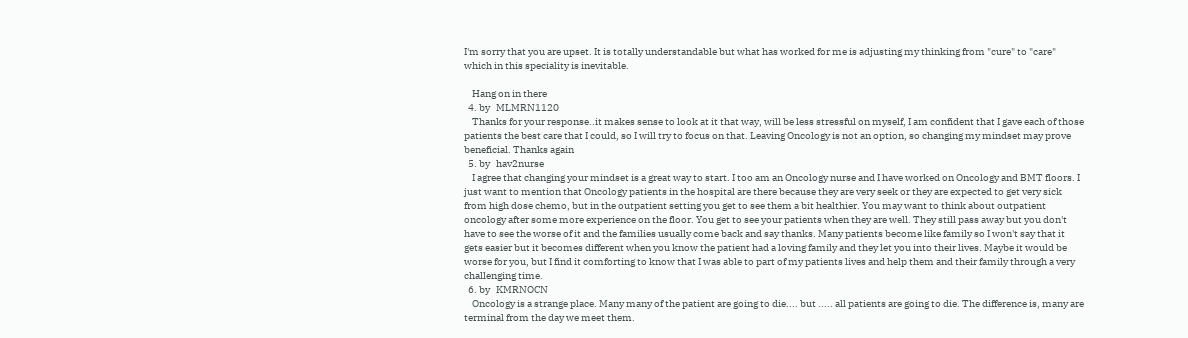I'm sorry that you are upset. It is totally understandable but what has worked for me is adjusting my thinking from "cure" to "care" which in this speciality is inevitable.

    Hang on in there
  4. by   MLMRN1120
    Thanks for your response..it makes sense to look at it that way, will be less stressful on myself, I am confident that I gave each of those patients the best care that I could, so I will try to focus on that. Leaving Oncology is not an option, so changing my mindset may prove beneficial. Thanks again
  5. by   hav2nurse
    I agree that changing your mindset is a great way to start. I too am an Oncology nurse and I have worked on Oncology and BMT floors. I just want to mention that Oncology patients in the hospital are there because they are very seek or they are expected to get very sick from high dose chemo, but in the outpatient setting you get to see them a bit healthier. You may want to think about outpatient oncology after some more experience on the floor. You get to see your patients when they are well. They still pass away but you don't have to see the worse of it and the families usually come back and say thanks. Many patients become like family so I won't say that it gets easier but it becomes different when you know the patient had a loving family and they let you into their lives. Maybe it would be worse for you, but I find it comforting to know that I was able to part of my patients lives and help them and their family through a very challenging time.
  6. by   KMRNOCN
    Oncology is a strange place. Many many of the patient are going to die.... but ..... all patients are going to die. The difference is, many are terminal from the day we meet them.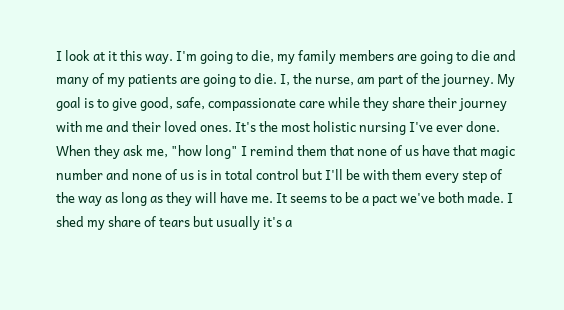I look at it this way. I'm going to die, my family members are going to die and many of my patients are going to die. I, the nurse, am part of the journey. My goal is to give good, safe, compassionate care while they share their journey with me and their loved ones. It's the most holistic nursing I've ever done. When they ask me, "how long" I remind them that none of us have that magic number and none of us is in total control but I'll be with them every step of the way as long as they will have me. It seems to be a pact we've both made. I shed my share of tears but usually it's a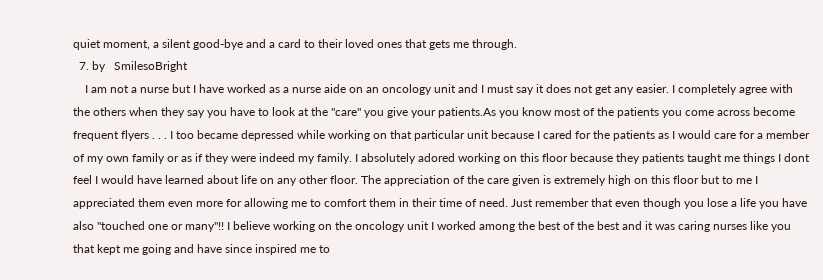quiet moment, a silent good-bye and a card to their loved ones that gets me through.
  7. by   SmilesoBright
    I am not a nurse but I have worked as a nurse aide on an oncology unit and I must say it does not get any easier. I completely agree with the others when they say you have to look at the "care" you give your patients.As you know most of the patients you come across become frequent flyers . . . I too became depressed while working on that particular unit because I cared for the patients as I would care for a member of my own family or as if they were indeed my family. I absolutely adored working on this floor because they patients taught me things I dont feel I would have learned about life on any other floor. The appreciation of the care given is extremely high on this floor but to me I appreciated them even more for allowing me to comfort them in their time of need. Just remember that even though you lose a life you have also "touched one or many"!! I believe working on the oncology unit I worked among the best of the best and it was caring nurses like you that kept me going and have since inspired me to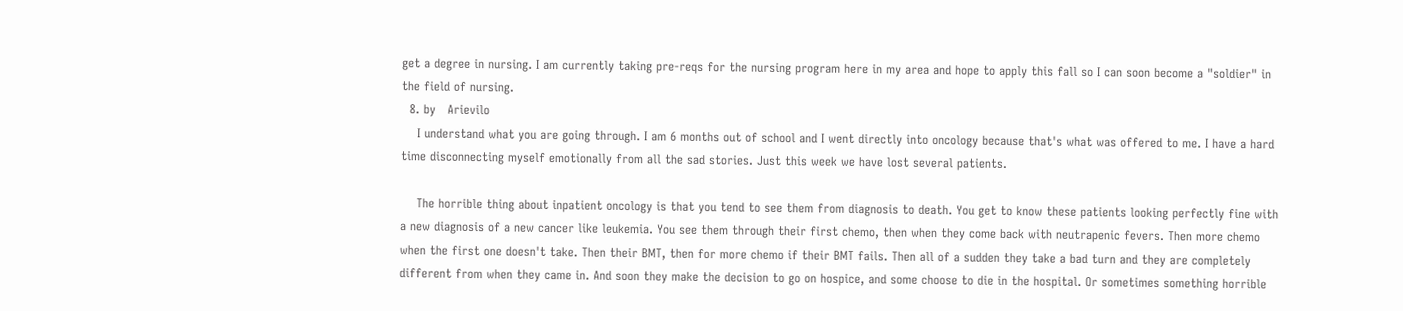get a degree in nursing. I am currently taking pre-reqs for the nursing program here in my area and hope to apply this fall so I can soon become a "soldier" in the field of nursing.
  8. by   Arievilo
    I understand what you are going through. I am 6 months out of school and I went directly into oncology because that's what was offered to me. I have a hard time disconnecting myself emotionally from all the sad stories. Just this week we have lost several patients.

    The horrible thing about inpatient oncology is that you tend to see them from diagnosis to death. You get to know these patients looking perfectly fine with a new diagnosis of a new cancer like leukemia. You see them through their first chemo, then when they come back with neutrapenic fevers. Then more chemo when the first one doesn't take. Then their BMT, then for more chemo if their BMT fails. Then all of a sudden they take a bad turn and they are completely different from when they came in. And soon they make the decision to go on hospice, and some choose to die in the hospital. Or sometimes something horrible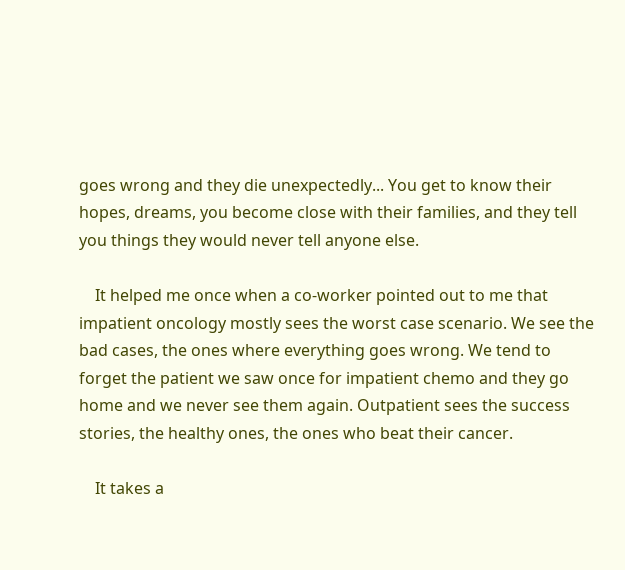goes wrong and they die unexpectedly... You get to know their hopes, dreams, you become close with their families, and they tell you things they would never tell anyone else.

    It helped me once when a co-worker pointed out to me that impatient oncology mostly sees the worst case scenario. We see the bad cases, the ones where everything goes wrong. We tend to forget the patient we saw once for impatient chemo and they go home and we never see them again. Outpatient sees the success stories, the healthy ones, the ones who beat their cancer.

    It takes a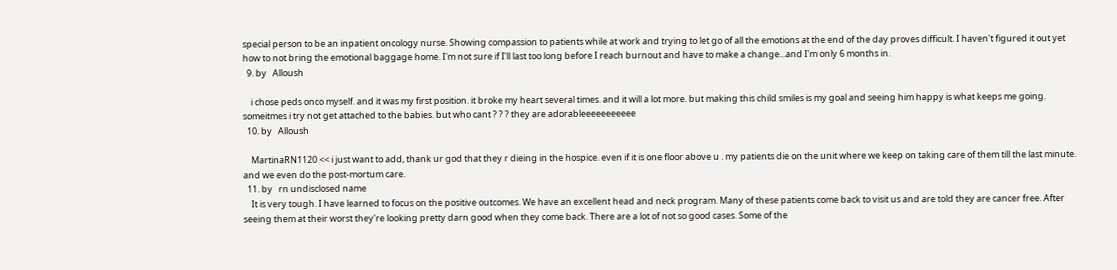special person to be an inpatient oncology nurse. Showing compassion to patients while at work and trying to let go of all the emotions at the end of the day proves difficult. I haven't figured it out yet how to not bring the emotional baggage home. I'm not sure if I'll last too long before I reach burnout and have to make a change...and I'm only 6 months in.
  9. by   Alloush

    i chose peds onco myself. and it was my first position. it broke my heart several times. and it will a lot more. but making this child smiles is my goal and seeing him happy is what keeps me going. someitmes i try not get attached to the babies. but who cant ? ? ? they are adorableeeeeeeeeee
  10. by   Alloush

    MartinaRN1120 << i just want to add, thank ur god that they r dieing in the hospice. even if it is one floor above u . my patients die on the unit where we keep on taking care of them till the last minute. and we even do the post-mortum care.
  11. by   rn undisclosed name
    It is very tough. I have learned to focus on the positive outcomes. We have an excellent head and neck program. Many of these patients come back to visit us and are told they are cancer free. After seeing them at their worst they're looking pretty darn good when they come back. There are a lot of not so good cases. Some of the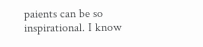paients can be so inspirational. I know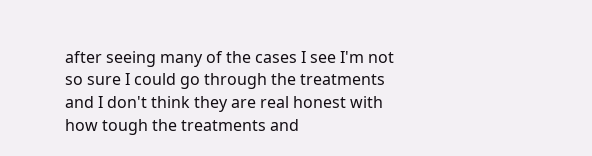after seeing many of the cases I see I'm not so sure I could go through the treatments and I don't think they are real honest with how tough the treatments and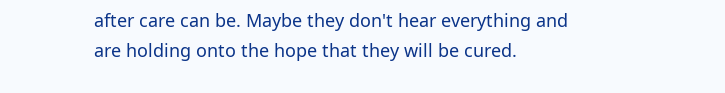after care can be. Maybe they don't hear everything and are holding onto the hope that they will be cured.